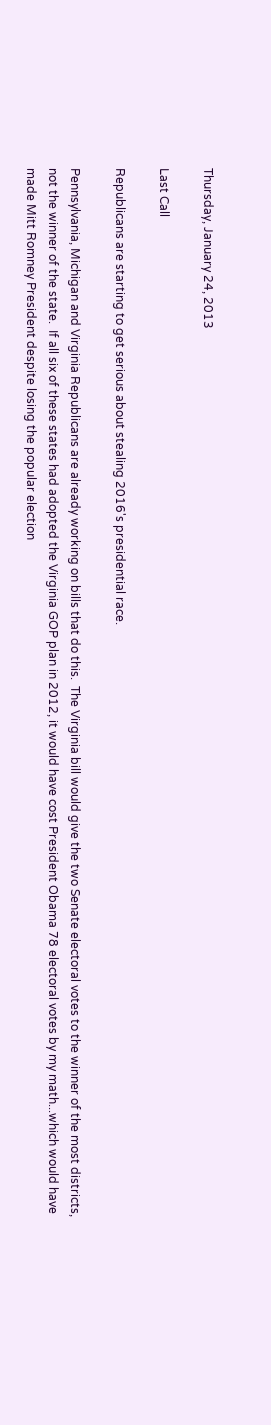Thursday, January 24, 2013

Last Call

Republicans are starting to get serious about stealing 2016's presidential race.

Pennsylvania, Michigan and Virginia Republicans are already working on bills that do this.  The Virginia bill would give the two Senate electoral votes to the winner of the most districts, not the winner of the state.  If all six of these states had adopted the Virginia GOP plan in 2012, it would have cost President Obama 78 electoral votes by my math...which would have made Mitt Romney President despite losing the popular election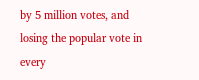by 5 million votes, and losing the popular vote in every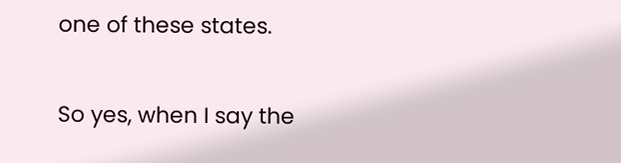one of these states.

So yes, when I say the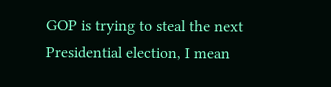GOP is trying to steal the next Presidential election, I mean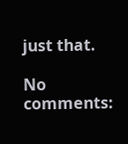just that.

No comments: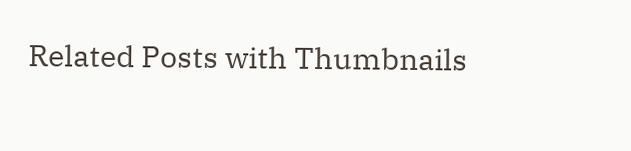Related Posts with Thumbnails